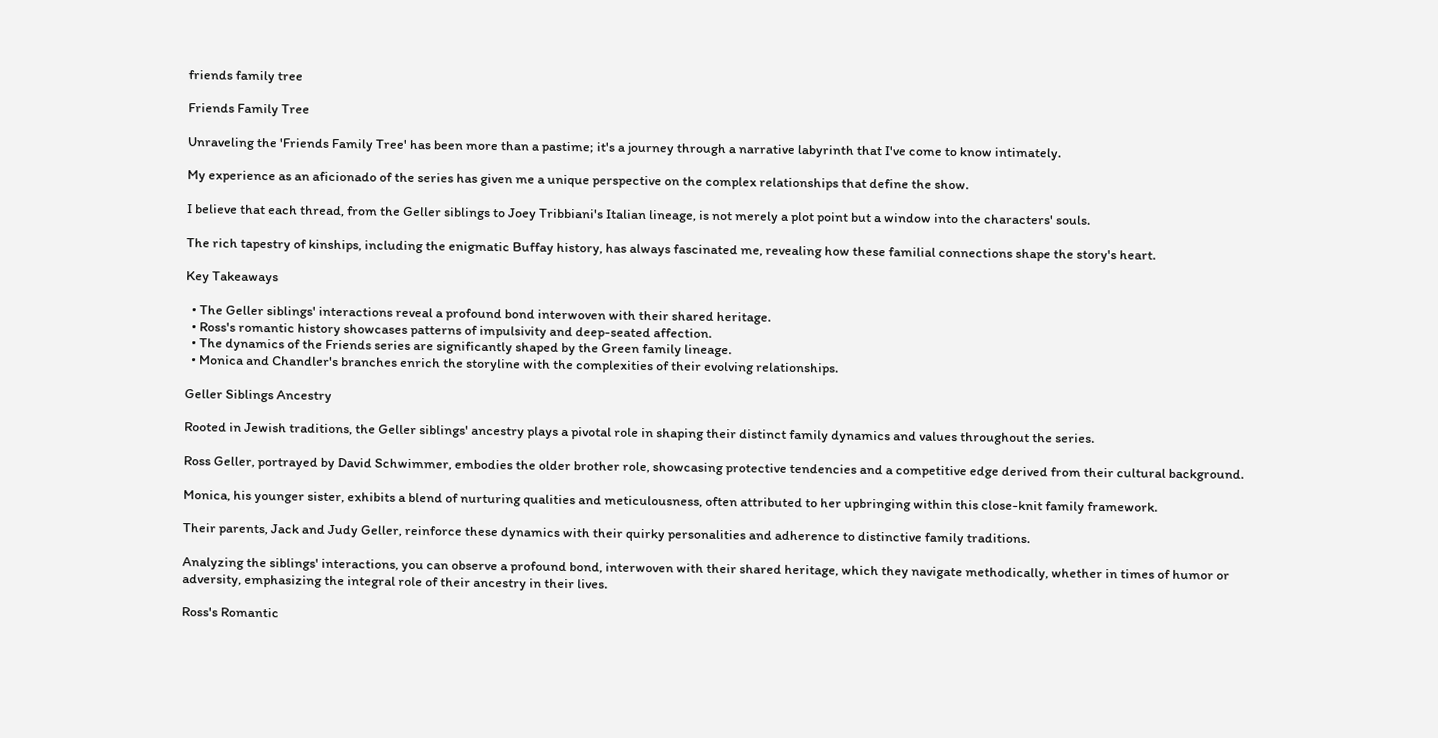friends family tree

Friends Family Tree

Unraveling the 'Friends Family Tree' has been more than a pastime; it's a journey through a narrative labyrinth that I've come to know intimately.

My experience as an aficionado of the series has given me a unique perspective on the complex relationships that define the show.

I believe that each thread, from the Geller siblings to Joey Tribbiani's Italian lineage, is not merely a plot point but a window into the characters' souls.

The rich tapestry of kinships, including the enigmatic Buffay history, has always fascinated me, revealing how these familial connections shape the story's heart.

Key Takeaways

  • The Geller siblings' interactions reveal a profound bond interwoven with their shared heritage.
  • Ross's romantic history showcases patterns of impulsivity and deep-seated affection.
  • The dynamics of the Friends series are significantly shaped by the Green family lineage.
  • Monica and Chandler's branches enrich the storyline with the complexities of their evolving relationships.

Geller Siblings Ancestry

Rooted in Jewish traditions, the Geller siblings' ancestry plays a pivotal role in shaping their distinct family dynamics and values throughout the series.

Ross Geller, portrayed by David Schwimmer, embodies the older brother role, showcasing protective tendencies and a competitive edge derived from their cultural background.

Monica, his younger sister, exhibits a blend of nurturing qualities and meticulousness, often attributed to her upbringing within this close-knit family framework.

Their parents, Jack and Judy Geller, reinforce these dynamics with their quirky personalities and adherence to distinctive family traditions.

Analyzing the siblings' interactions, you can observe a profound bond, interwoven with their shared heritage, which they navigate methodically, whether in times of humor or adversity, emphasizing the integral role of their ancestry in their lives.

Ross's Romantic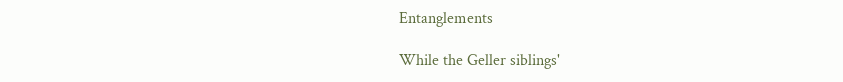Entanglements

While the Geller siblings'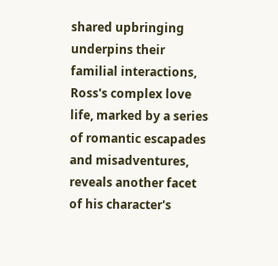shared upbringing underpins their familial interactions, Ross's complex love life, marked by a series of romantic escapades and misadventures, reveals another facet of his character's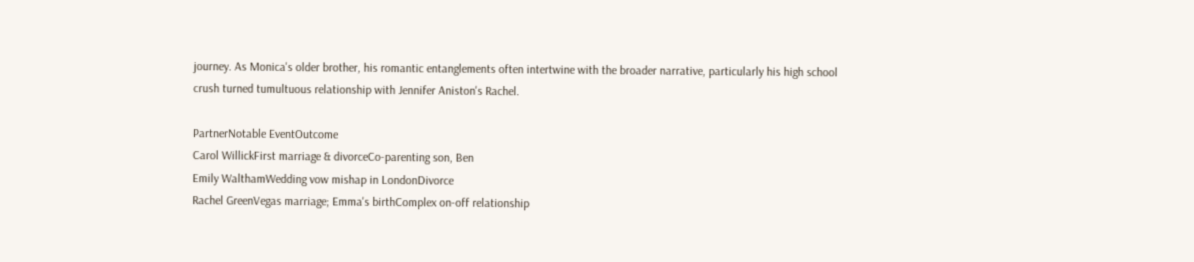journey. As Monica's older brother, his romantic entanglements often intertwine with the broader narrative, particularly his high school crush turned tumultuous relationship with Jennifer Aniston's Rachel.

PartnerNotable EventOutcome
Carol WillickFirst marriage & divorceCo-parenting son, Ben
Emily WalthamWedding vow mishap in LondonDivorce
Rachel GreenVegas marriage; Emma's birthComplex on-off relationship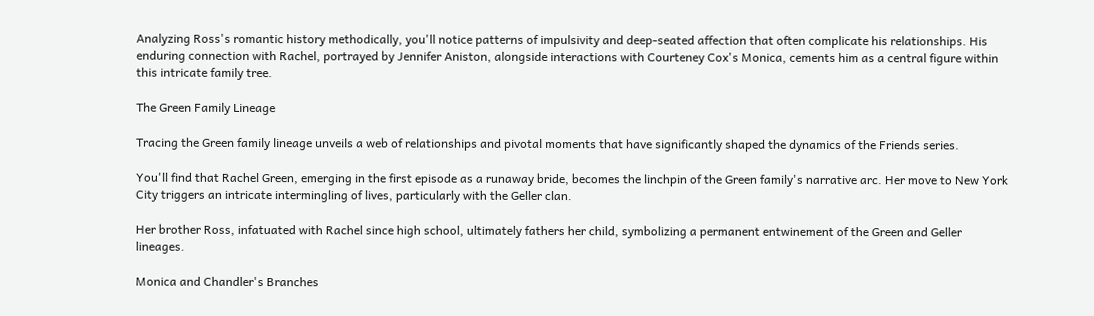Analyzing Ross's romantic history methodically, you'll notice patterns of impulsivity and deep-seated affection that often complicate his relationships. His enduring connection with Rachel, portrayed by Jennifer Aniston, alongside interactions with Courteney Cox's Monica, cements him as a central figure within this intricate family tree.

The Green Family Lineage

Tracing the Green family lineage unveils a web of relationships and pivotal moments that have significantly shaped the dynamics of the Friends series.

You'll find that Rachel Green, emerging in the first episode as a runaway bride, becomes the linchpin of the Green family's narrative arc. Her move to New York City triggers an intricate intermingling of lives, particularly with the Geller clan.

Her brother Ross, infatuated with Rachel since high school, ultimately fathers her child, symbolizing a permanent entwinement of the Green and Geller lineages.

Monica and Chandler's Branches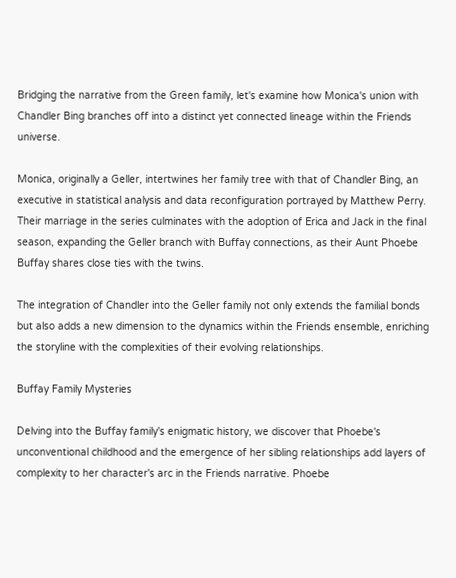Bridging the narrative from the Green family, let's examine how Monica's union with Chandler Bing branches off into a distinct yet connected lineage within the Friends universe.

Monica, originally a Geller, intertwines her family tree with that of Chandler Bing, an executive in statistical analysis and data reconfiguration portrayed by Matthew Perry. Their marriage in the series culminates with the adoption of Erica and Jack in the final season, expanding the Geller branch with Buffay connections, as their Aunt Phoebe Buffay shares close ties with the twins.

The integration of Chandler into the Geller family not only extends the familial bonds but also adds a new dimension to the dynamics within the Friends ensemble, enriching the storyline with the complexities of their evolving relationships.

Buffay Family Mysteries

Delving into the Buffay family's enigmatic history, we discover that Phoebe's unconventional childhood and the emergence of her sibling relationships add layers of complexity to her character's arc in the Friends narrative. Phoebe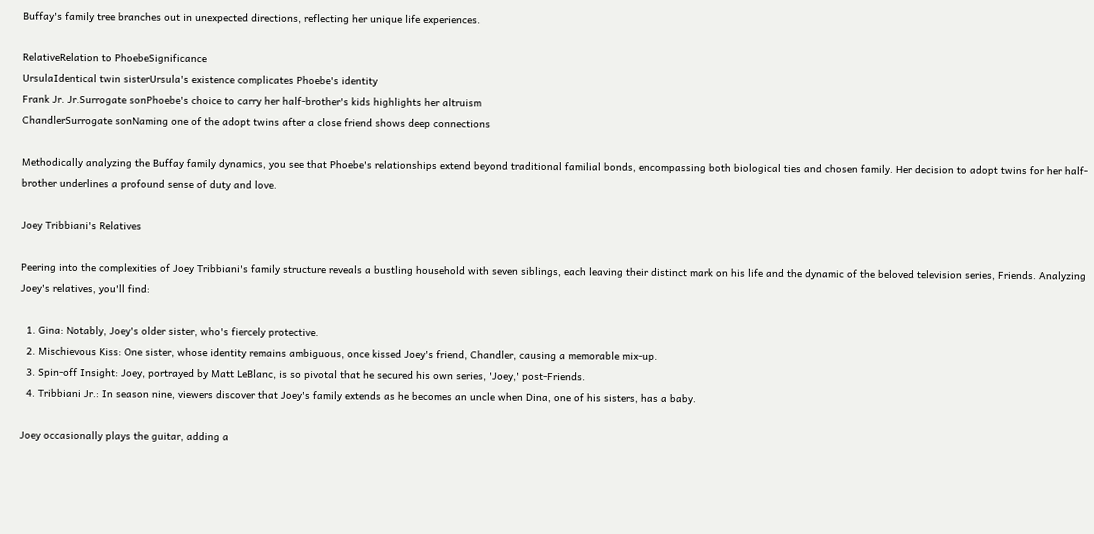Buffay's family tree branches out in unexpected directions, reflecting her unique life experiences.

RelativeRelation to PhoebeSignificance
UrsulaIdentical twin sisterUrsula's existence complicates Phoebe's identity
Frank Jr. Jr.Surrogate sonPhoebe's choice to carry her half-brother's kids highlights her altruism
ChandlerSurrogate sonNaming one of the adopt twins after a close friend shows deep connections

Methodically analyzing the Buffay family dynamics, you see that Phoebe's relationships extend beyond traditional familial bonds, encompassing both biological ties and chosen family. Her decision to adopt twins for her half-brother underlines a profound sense of duty and love.

Joey Tribbiani's Relatives

Peering into the complexities of Joey Tribbiani's family structure reveals a bustling household with seven siblings, each leaving their distinct mark on his life and the dynamic of the beloved television series, Friends. Analyzing Joey's relatives, you'll find:

  1. Gina: Notably, Joey's older sister, who's fiercely protective.
  2. Mischievous Kiss: One sister, whose identity remains ambiguous, once kissed Joey's friend, Chandler, causing a memorable mix-up.
  3. Spin-off Insight: Joey, portrayed by Matt LeBlanc, is so pivotal that he secured his own series, 'Joey,' post-Friends.
  4. Tribbiani Jr.: In season nine, viewers discover that Joey's family extends as he becomes an uncle when Dina, one of his sisters, has a baby.

Joey occasionally plays the guitar, adding a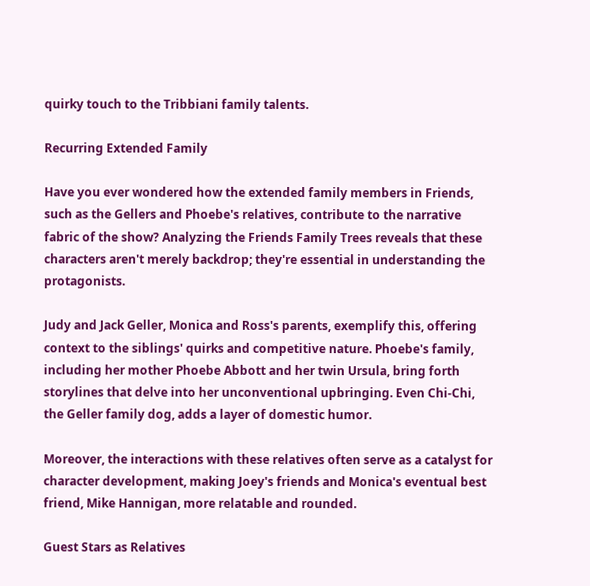quirky touch to the Tribbiani family talents.

Recurring Extended Family

Have you ever wondered how the extended family members in Friends, such as the Gellers and Phoebe's relatives, contribute to the narrative fabric of the show? Analyzing the Friends Family Trees reveals that these characters aren't merely backdrop; they're essential in understanding the protagonists.

Judy and Jack Geller, Monica and Ross's parents, exemplify this, offering context to the siblings' quirks and competitive nature. Phoebe's family, including her mother Phoebe Abbott and her twin Ursula, bring forth storylines that delve into her unconventional upbringing. Even Chi-Chi, the Geller family dog, adds a layer of domestic humor.

Moreover, the interactions with these relatives often serve as a catalyst for character development, making Joey's friends and Monica's eventual best friend, Mike Hannigan, more relatable and rounded.

Guest Stars as Relatives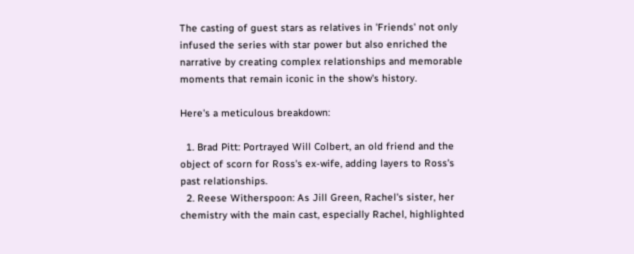The casting of guest stars as relatives in 'Friends' not only infused the series with star power but also enriched the narrative by creating complex relationships and memorable moments that remain iconic in the show's history.

Here's a meticulous breakdown:

  1. Brad Pitt: Portrayed Will Colbert, an old friend and the object of scorn for Ross's ex-wife, adding layers to Ross's past relationships.
  2. Reese Witherspoon: As Jill Green, Rachel's sister, her chemistry with the main cast, especially Rachel, highlighted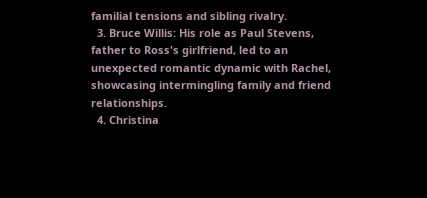familial tensions and sibling rivalry.
  3. Bruce Willis: His role as Paul Stevens, father to Ross's girlfriend, led to an unexpected romantic dynamic with Rachel, showcasing intermingling family and friend relationships.
  4. Christina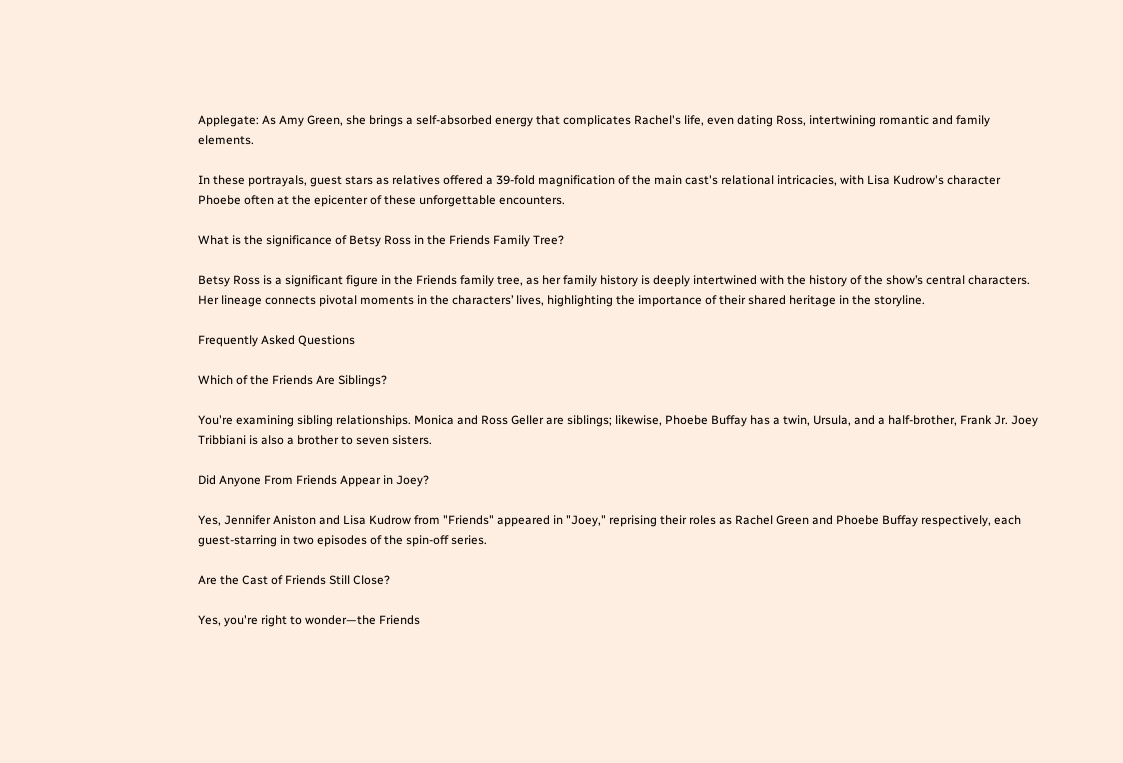Applegate: As Amy Green, she brings a self-absorbed energy that complicates Rachel's life, even dating Ross, intertwining romantic and family elements.

In these portrayals, guest stars as relatives offered a 39-fold magnification of the main cast's relational intricacies, with Lisa Kudrow's character Phoebe often at the epicenter of these unforgettable encounters.

What is the significance of Betsy Ross in the Friends Family Tree?

Betsy Ross is a significant figure in the Friends family tree, as her family history is deeply intertwined with the history of the show’s central characters. Her lineage connects pivotal moments in the characters’ lives, highlighting the importance of their shared heritage in the storyline.

Frequently Asked Questions

Which of the Friends Are Siblings?

You're examining sibling relationships. Monica and Ross Geller are siblings; likewise, Phoebe Buffay has a twin, Ursula, and a half-brother, Frank Jr. Joey Tribbiani is also a brother to seven sisters.

Did Anyone From Friends Appear in Joey?

Yes, Jennifer Aniston and Lisa Kudrow from "Friends" appeared in "Joey," reprising their roles as Rachel Green and Phoebe Buffay respectively, each guest-starring in two episodes of the spin-off series.

Are the Cast of Friends Still Close?

Yes, you're right to wonder—the Friends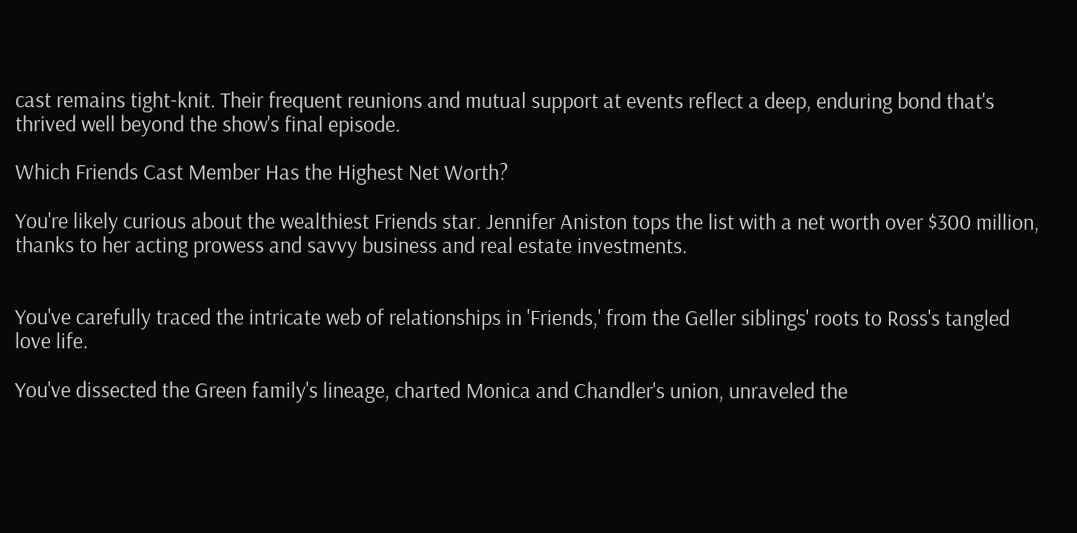cast remains tight-knit. Their frequent reunions and mutual support at events reflect a deep, enduring bond that's thrived well beyond the show's final episode.

Which Friends Cast Member Has the Highest Net Worth?

You're likely curious about the wealthiest Friends star. Jennifer Aniston tops the list with a net worth over $300 million, thanks to her acting prowess and savvy business and real estate investments.


You've carefully traced the intricate web of relationships in 'Friends,' from the Geller siblings' roots to Ross's tangled love life.

You've dissected the Green family's lineage, charted Monica and Chandler's union, unraveled the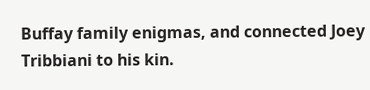Buffay family enigmas, and connected Joey Tribbiani to his kin.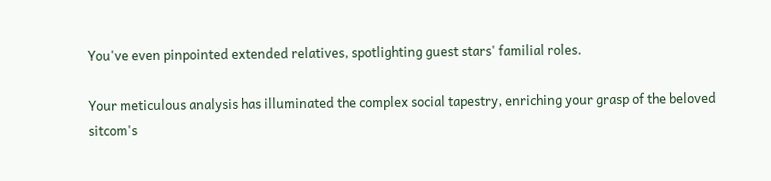You've even pinpointed extended relatives, spotlighting guest stars' familial roles.

Your meticulous analysis has illuminated the complex social tapestry, enriching your grasp of the beloved sitcom's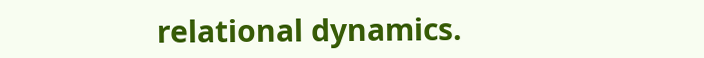relational dynamics.